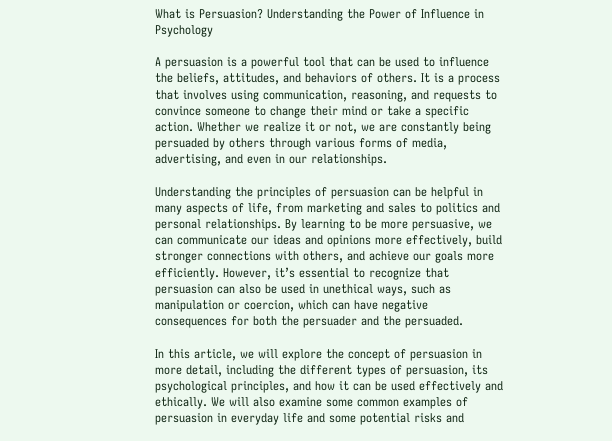What is Persuasion? Understanding the Power of Influence in Psychology

A persuasion is a powerful tool that can be used to influence the beliefs, attitudes, and behaviors of others. It is a process that involves using communication, reasoning, and requests to convince someone to change their mind or take a specific action. Whether we realize it or not, we are constantly being persuaded by others through various forms of media, advertising, and even in our relationships.

Understanding the principles of persuasion can be helpful in many aspects of life, from marketing and sales to politics and personal relationships. By learning to be more persuasive, we can communicate our ideas and opinions more effectively, build stronger connections with others, and achieve our goals more efficiently. However, it’s essential to recognize that persuasion can also be used in unethical ways, such as manipulation or coercion, which can have negative consequences for both the persuader and the persuaded.

In this article, we will explore the concept of persuasion in more detail, including the different types of persuasion, its psychological principles, and how it can be used effectively and ethically. We will also examine some common examples of persuasion in everyday life and some potential risks and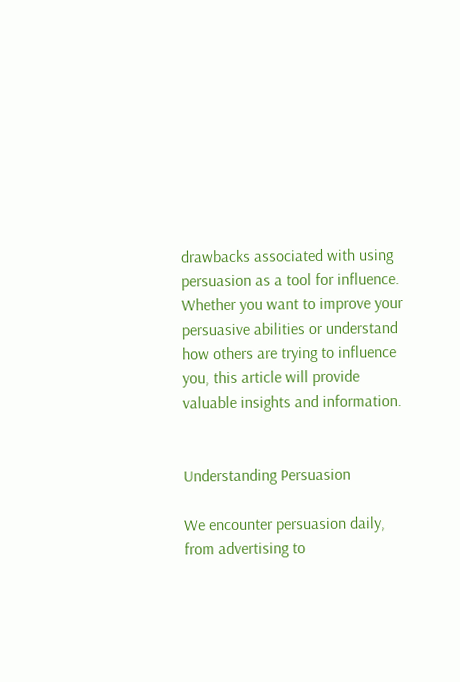drawbacks associated with using persuasion as a tool for influence. Whether you want to improve your persuasive abilities or understand how others are trying to influence you, this article will provide valuable insights and information.


Understanding Persuasion

We encounter persuasion daily, from advertising to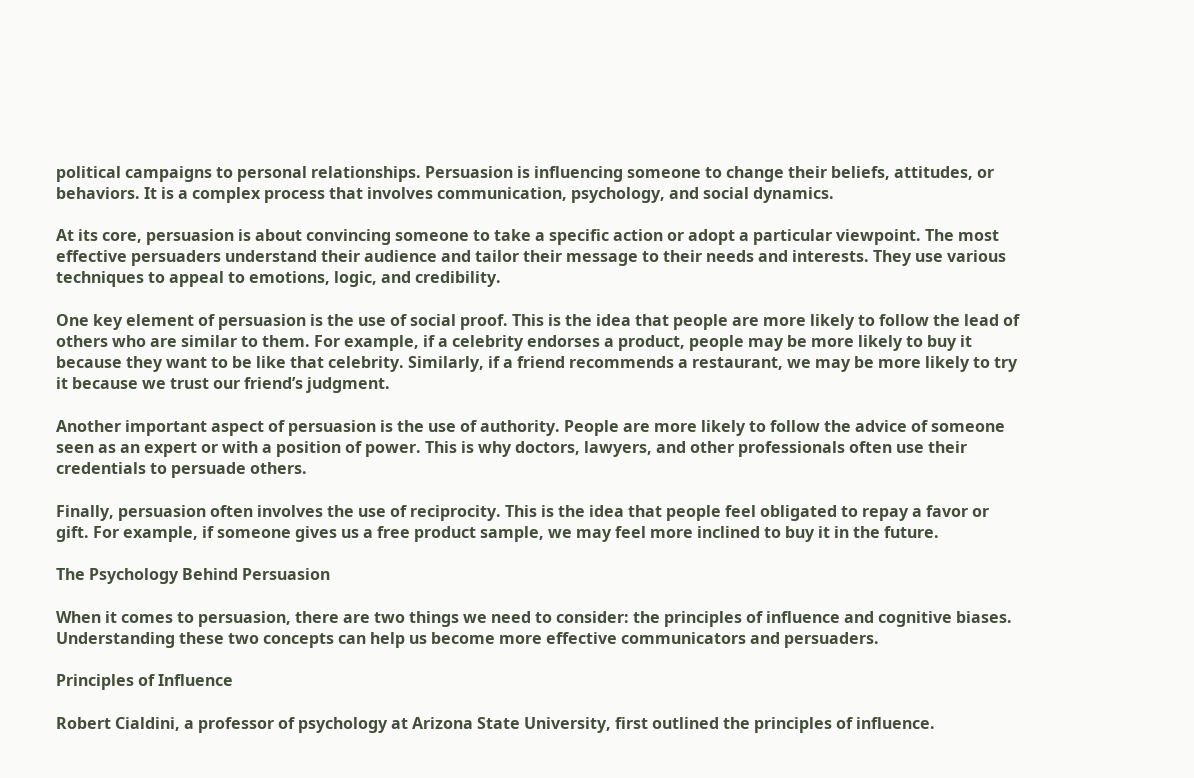political campaigns to personal relationships. Persuasion is influencing someone to change their beliefs, attitudes, or behaviors. It is a complex process that involves communication, psychology, and social dynamics.

At its core, persuasion is about convincing someone to take a specific action or adopt a particular viewpoint. The most effective persuaders understand their audience and tailor their message to their needs and interests. They use various techniques to appeal to emotions, logic, and credibility.

One key element of persuasion is the use of social proof. This is the idea that people are more likely to follow the lead of others who are similar to them. For example, if a celebrity endorses a product, people may be more likely to buy it because they want to be like that celebrity. Similarly, if a friend recommends a restaurant, we may be more likely to try it because we trust our friend’s judgment.

Another important aspect of persuasion is the use of authority. People are more likely to follow the advice of someone seen as an expert or with a position of power. This is why doctors, lawyers, and other professionals often use their credentials to persuade others.

Finally, persuasion often involves the use of reciprocity. This is the idea that people feel obligated to repay a favor or gift. For example, if someone gives us a free product sample, we may feel more inclined to buy it in the future.

The Psychology Behind Persuasion

When it comes to persuasion, there are two things we need to consider: the principles of influence and cognitive biases. Understanding these two concepts can help us become more effective communicators and persuaders.

Principles of Influence

Robert Cialdini, a professor of psychology at Arizona State University, first outlined the principles of influence.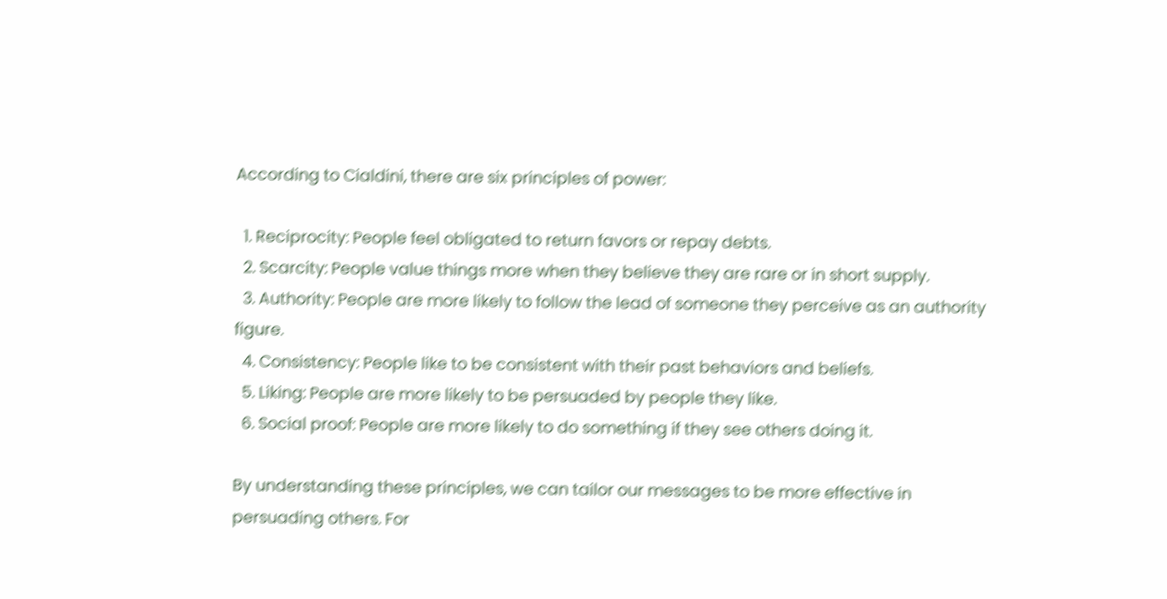According to Cialdini, there are six principles of power:

  1. Reciprocity: People feel obligated to return favors or repay debts.
  2. Scarcity: People value things more when they believe they are rare or in short supply.
  3. Authority: People are more likely to follow the lead of someone they perceive as an authority figure.
  4. Consistency: People like to be consistent with their past behaviors and beliefs.
  5. Liking: People are more likely to be persuaded by people they like.
  6. Social proof: People are more likely to do something if they see others doing it.

By understanding these principles, we can tailor our messages to be more effective in persuading others. For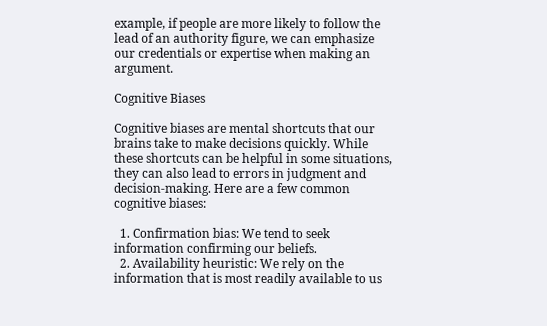example, if people are more likely to follow the lead of an authority figure, we can emphasize our credentials or expertise when making an argument.

Cognitive Biases

Cognitive biases are mental shortcuts that our brains take to make decisions quickly. While these shortcuts can be helpful in some situations, they can also lead to errors in judgment and decision-making. Here are a few common cognitive biases:

  1. Confirmation bias: We tend to seek information confirming our beliefs.
  2. Availability heuristic: We rely on the information that is most readily available to us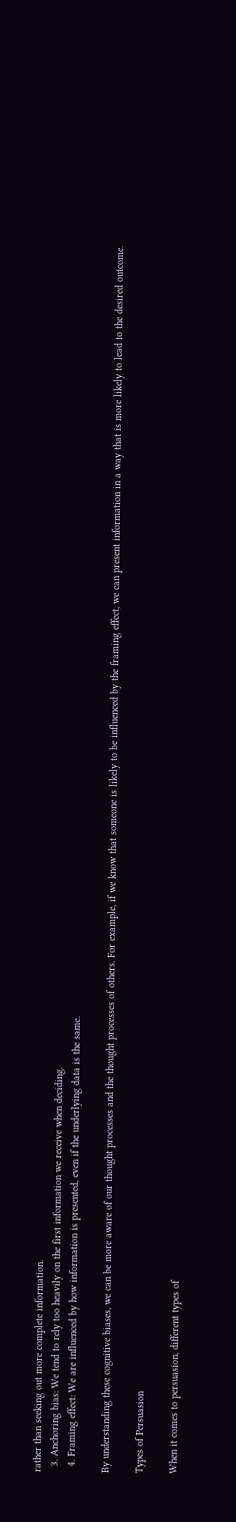rather than seeking out more complete information.
  3. Anchoring bias: We tend to rely too heavily on the first information we receive when deciding.
  4. Framing effect: We are influenced by how information is presented, even if the underlying data is the same.

By understanding these cognitive biases, we can be more aware of our thought processes and the thought processes of others. For example, if we know that someone is likely to be influenced by the framing effect, we can present information in a way that is more likely to lead to the desired outcome.

Types of Persuasion

When it comes to persuasion, different types of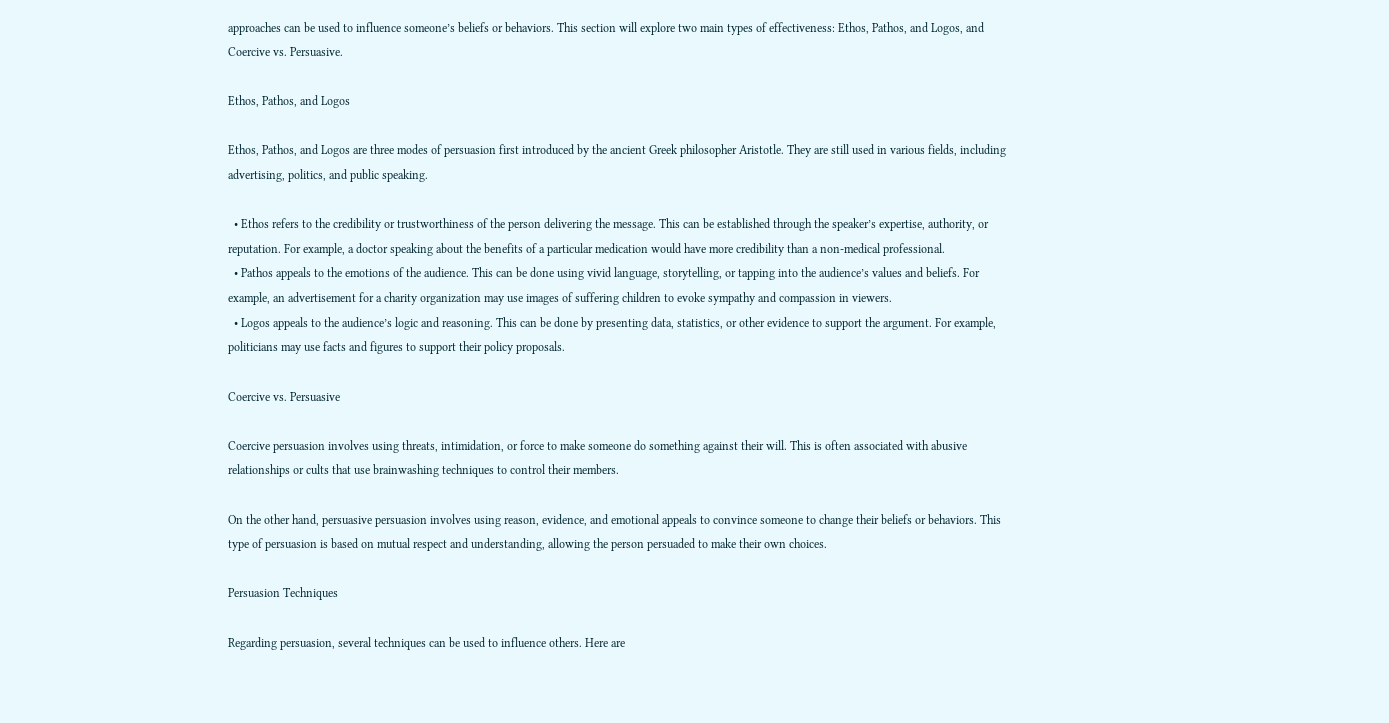approaches can be used to influence someone’s beliefs or behaviors. This section will explore two main types of effectiveness: Ethos, Pathos, and Logos, and Coercive vs. Persuasive.

Ethos, Pathos, and Logos

Ethos, Pathos, and Logos are three modes of persuasion first introduced by the ancient Greek philosopher Aristotle. They are still used in various fields, including advertising, politics, and public speaking.

  • Ethos refers to the credibility or trustworthiness of the person delivering the message. This can be established through the speaker’s expertise, authority, or reputation. For example, a doctor speaking about the benefits of a particular medication would have more credibility than a non-medical professional.
  • Pathos appeals to the emotions of the audience. This can be done using vivid language, storytelling, or tapping into the audience’s values and beliefs. For example, an advertisement for a charity organization may use images of suffering children to evoke sympathy and compassion in viewers.
  • Logos appeals to the audience’s logic and reasoning. This can be done by presenting data, statistics, or other evidence to support the argument. For example, politicians may use facts and figures to support their policy proposals.

Coercive vs. Persuasive

Coercive persuasion involves using threats, intimidation, or force to make someone do something against their will. This is often associated with abusive relationships or cults that use brainwashing techniques to control their members.

On the other hand, persuasive persuasion involves using reason, evidence, and emotional appeals to convince someone to change their beliefs or behaviors. This type of persuasion is based on mutual respect and understanding, allowing the person persuaded to make their own choices.

Persuasion Techniques

Regarding persuasion, several techniques can be used to influence others. Here are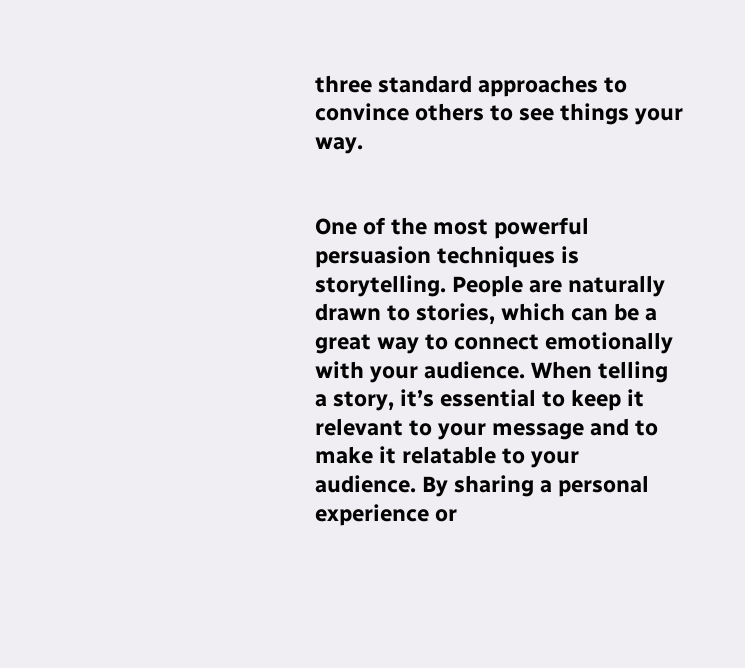three standard approaches to convince others to see things your way.


One of the most powerful persuasion techniques is storytelling. People are naturally drawn to stories, which can be a great way to connect emotionally with your audience. When telling a story, it’s essential to keep it relevant to your message and to make it relatable to your audience. By sharing a personal experience or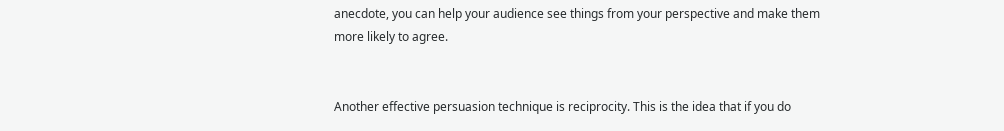anecdote, you can help your audience see things from your perspective and make them more likely to agree.


Another effective persuasion technique is reciprocity. This is the idea that if you do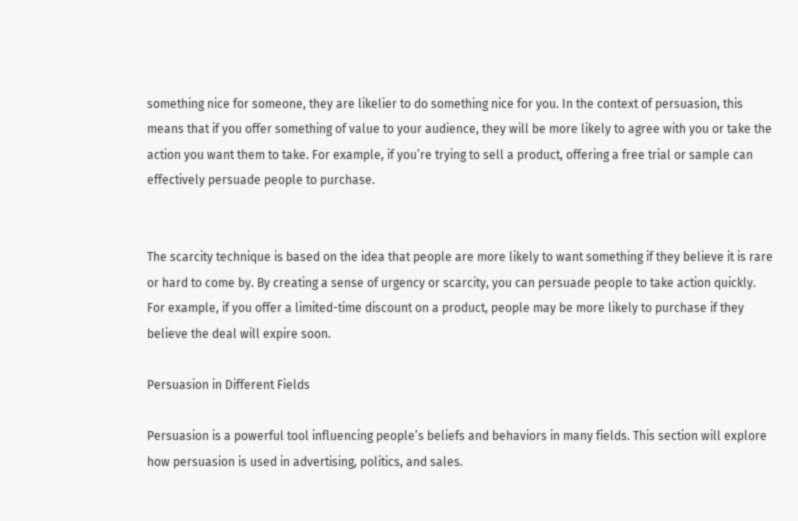something nice for someone, they are likelier to do something nice for you. In the context of persuasion, this means that if you offer something of value to your audience, they will be more likely to agree with you or take the action you want them to take. For example, if you’re trying to sell a product, offering a free trial or sample can effectively persuade people to purchase.


The scarcity technique is based on the idea that people are more likely to want something if they believe it is rare or hard to come by. By creating a sense of urgency or scarcity, you can persuade people to take action quickly. For example, if you offer a limited-time discount on a product, people may be more likely to purchase if they believe the deal will expire soon.

Persuasion in Different Fields

Persuasion is a powerful tool influencing people’s beliefs and behaviors in many fields. This section will explore how persuasion is used in advertising, politics, and sales.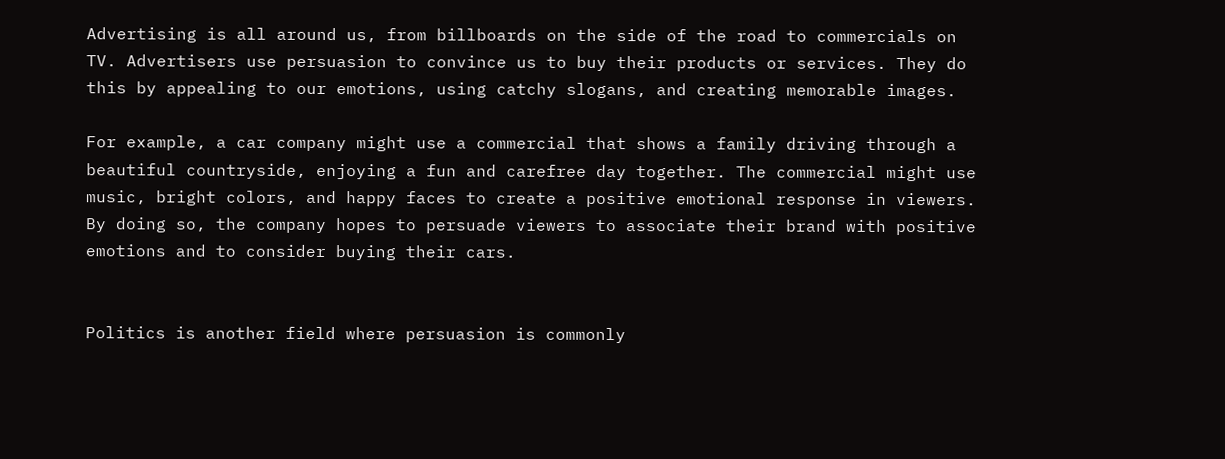Advertising is all around us, from billboards on the side of the road to commercials on TV. Advertisers use persuasion to convince us to buy their products or services. They do this by appealing to our emotions, using catchy slogans, and creating memorable images.

For example, a car company might use a commercial that shows a family driving through a beautiful countryside, enjoying a fun and carefree day together. The commercial might use music, bright colors, and happy faces to create a positive emotional response in viewers. By doing so, the company hopes to persuade viewers to associate their brand with positive emotions and to consider buying their cars.


Politics is another field where persuasion is commonly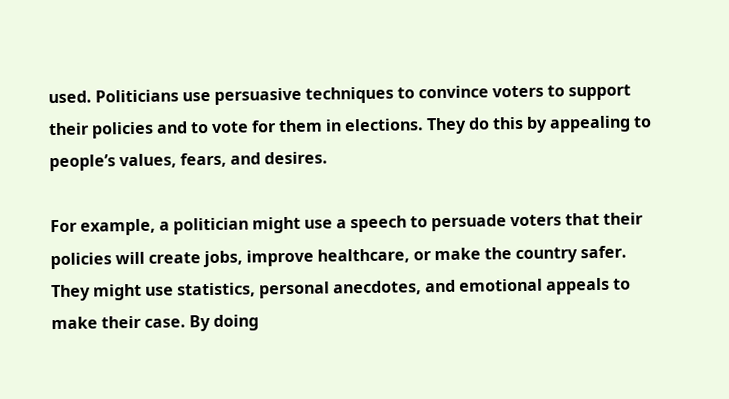used. Politicians use persuasive techniques to convince voters to support their policies and to vote for them in elections. They do this by appealing to people’s values, fears, and desires.

For example, a politician might use a speech to persuade voters that their policies will create jobs, improve healthcare, or make the country safer. They might use statistics, personal anecdotes, and emotional appeals to make their case. By doing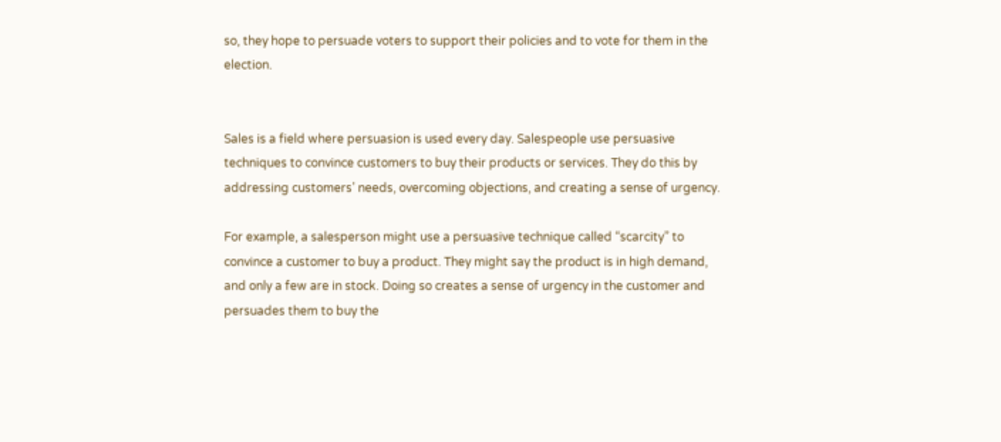so, they hope to persuade voters to support their policies and to vote for them in the election.


Sales is a field where persuasion is used every day. Salespeople use persuasive techniques to convince customers to buy their products or services. They do this by addressing customers’ needs, overcoming objections, and creating a sense of urgency.

For example, a salesperson might use a persuasive technique called “scarcity” to convince a customer to buy a product. They might say the product is in high demand, and only a few are in stock. Doing so creates a sense of urgency in the customer and persuades them to buy the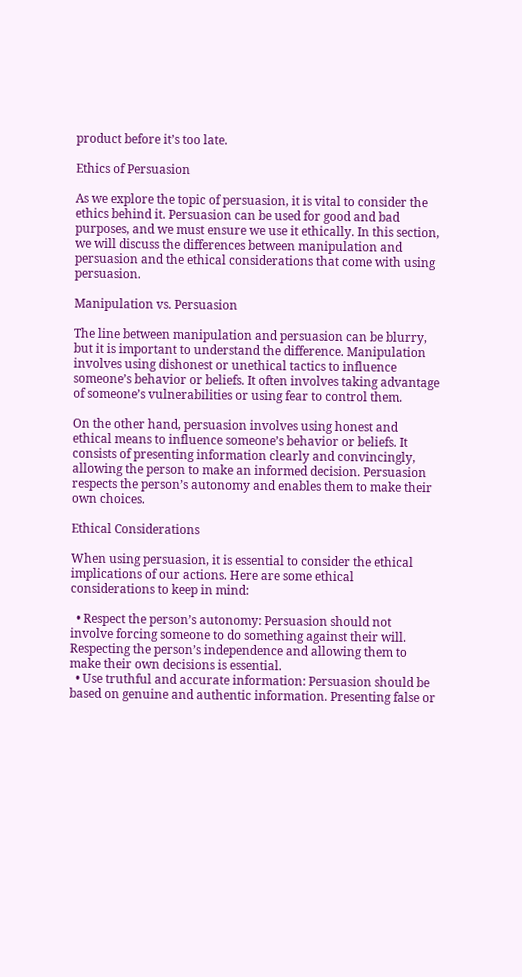product before it’s too late.

Ethics of Persuasion

As we explore the topic of persuasion, it is vital to consider the ethics behind it. Persuasion can be used for good and bad purposes, and we must ensure we use it ethically. In this section, we will discuss the differences between manipulation and persuasion and the ethical considerations that come with using persuasion.

Manipulation vs. Persuasion

The line between manipulation and persuasion can be blurry, but it is important to understand the difference. Manipulation involves using dishonest or unethical tactics to influence someone’s behavior or beliefs. It often involves taking advantage of someone’s vulnerabilities or using fear to control them.

On the other hand, persuasion involves using honest and ethical means to influence someone’s behavior or beliefs. It consists of presenting information clearly and convincingly, allowing the person to make an informed decision. Persuasion respects the person’s autonomy and enables them to make their own choices.

Ethical Considerations

When using persuasion, it is essential to consider the ethical implications of our actions. Here are some ethical considerations to keep in mind:

  • Respect the person’s autonomy: Persuasion should not involve forcing someone to do something against their will. Respecting the person’s independence and allowing them to make their own decisions is essential.
  • Use truthful and accurate information: Persuasion should be based on genuine and authentic information. Presenting false or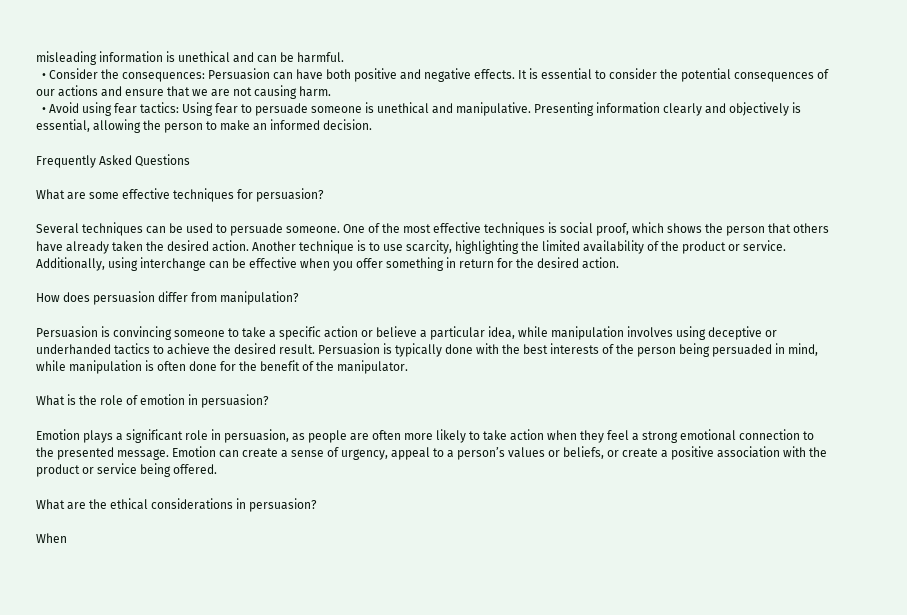misleading information is unethical and can be harmful.
  • Consider the consequences: Persuasion can have both positive and negative effects. It is essential to consider the potential consequences of our actions and ensure that we are not causing harm.
  • Avoid using fear tactics: Using fear to persuade someone is unethical and manipulative. Presenting information clearly and objectively is essential, allowing the person to make an informed decision.

Frequently Asked Questions

What are some effective techniques for persuasion?

Several techniques can be used to persuade someone. One of the most effective techniques is social proof, which shows the person that others have already taken the desired action. Another technique is to use scarcity, highlighting the limited availability of the product or service. Additionally, using interchange can be effective when you offer something in return for the desired action.

How does persuasion differ from manipulation?

Persuasion is convincing someone to take a specific action or believe a particular idea, while manipulation involves using deceptive or underhanded tactics to achieve the desired result. Persuasion is typically done with the best interests of the person being persuaded in mind, while manipulation is often done for the benefit of the manipulator.

What is the role of emotion in persuasion?

Emotion plays a significant role in persuasion, as people are often more likely to take action when they feel a strong emotional connection to the presented message. Emotion can create a sense of urgency, appeal to a person’s values or beliefs, or create a positive association with the product or service being offered.

What are the ethical considerations in persuasion?

When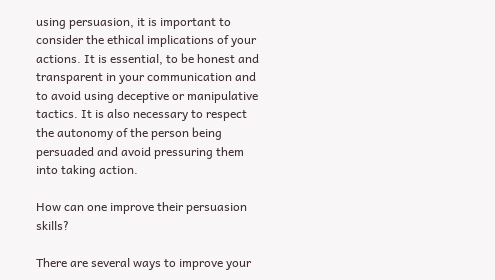using persuasion, it is important to consider the ethical implications of your actions. It is essential, to be honest and transparent in your communication and to avoid using deceptive or manipulative tactics. It is also necessary to respect the autonomy of the person being persuaded and avoid pressuring them into taking action.

How can one improve their persuasion skills?

There are several ways to improve your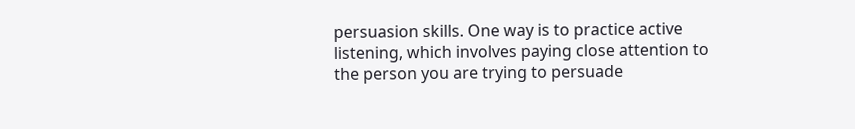persuasion skills. One way is to practice active listening, which involves paying close attention to the person you are trying to persuade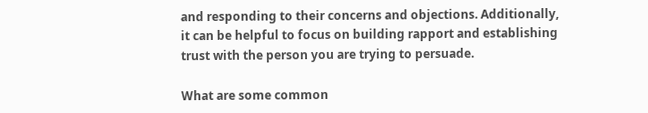and responding to their concerns and objections. Additionally, it can be helpful to focus on building rapport and establishing trust with the person you are trying to persuade.

What are some common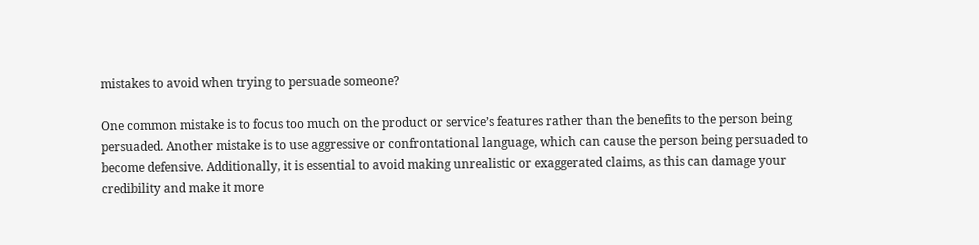mistakes to avoid when trying to persuade someone?

One common mistake is to focus too much on the product or service’s features rather than the benefits to the person being persuaded. Another mistake is to use aggressive or confrontational language, which can cause the person being persuaded to become defensive. Additionally, it is essential to avoid making unrealistic or exaggerated claims, as this can damage your credibility and make it more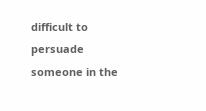difficult to persuade someone in the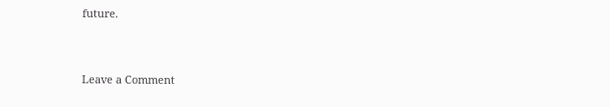future.


Leave a Comment